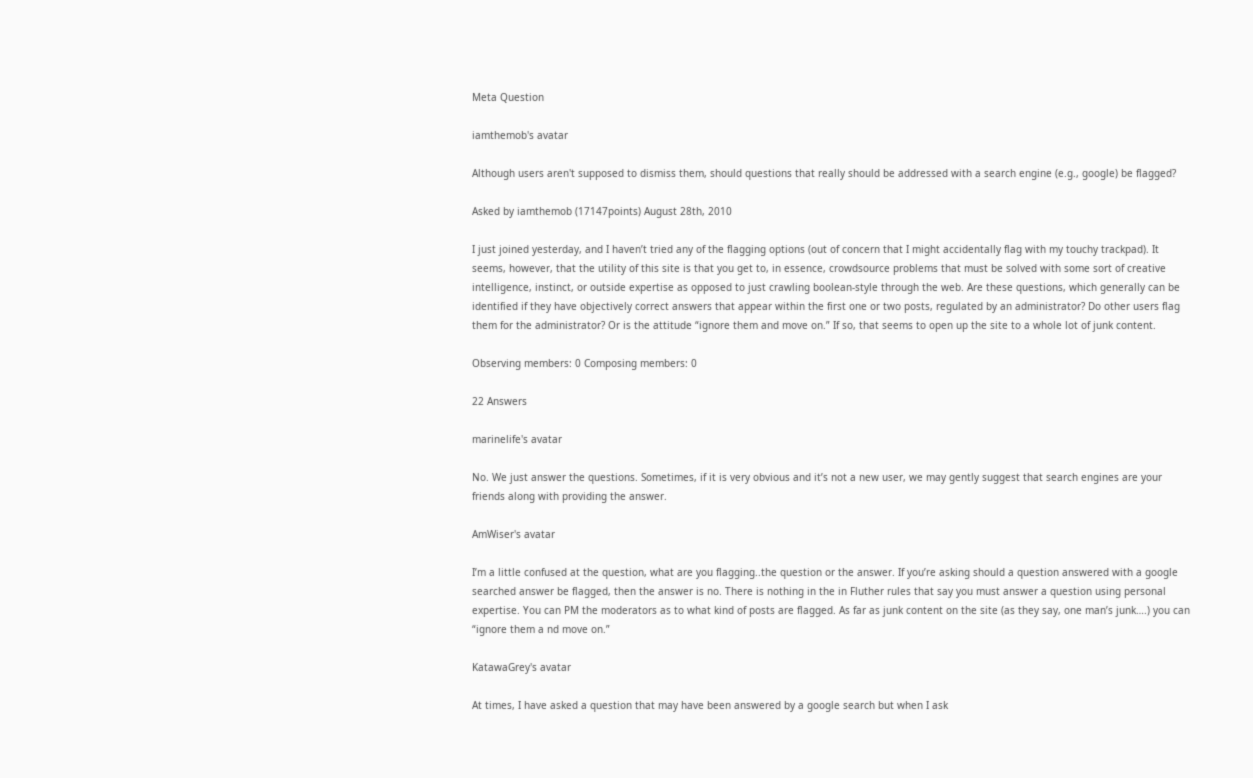Meta Question

iamthemob's avatar

Although users aren't supposed to dismiss them, should questions that really should be addressed with a search engine (e.g., google) be flagged?

Asked by iamthemob (17147points) August 28th, 2010

I just joined yesterday, and I haven’t tried any of the flagging options (out of concern that I might accidentally flag with my touchy trackpad). It seems, however, that the utility of this site is that you get to, in essence, crowdsource problems that must be solved with some sort of creative intelligence, instinct, or outside expertise as opposed to just crawling boolean-style through the web. Are these questions, which generally can be identified if they have objectively correct answers that appear within the first one or two posts, regulated by an administrator? Do other users flag them for the administrator? Or is the attitude “ignore them and move on.” If so, that seems to open up the site to a whole lot of junk content.

Observing members: 0 Composing members: 0

22 Answers

marinelife's avatar

No. We just answer the questions. Sometimes, if it is very obvious and it’s not a new user, we may gently suggest that search engines are your friends along with providing the answer.

AmWiser's avatar

I’m a little confused at the question, what are you flagging..the question or the answer. If you’re asking should a question answered with a google searched answer be flagged, then the answer is no. There is nothing in the in Fluther rules that say you must answer a question using personal expertise. You can PM the moderators as to what kind of posts are flagged. As far as junk content on the site (as they say, one man’s junk….) you can “ignore them a nd move on.”

KatawaGrey's avatar

At times, I have asked a question that may have been answered by a google search but when I ask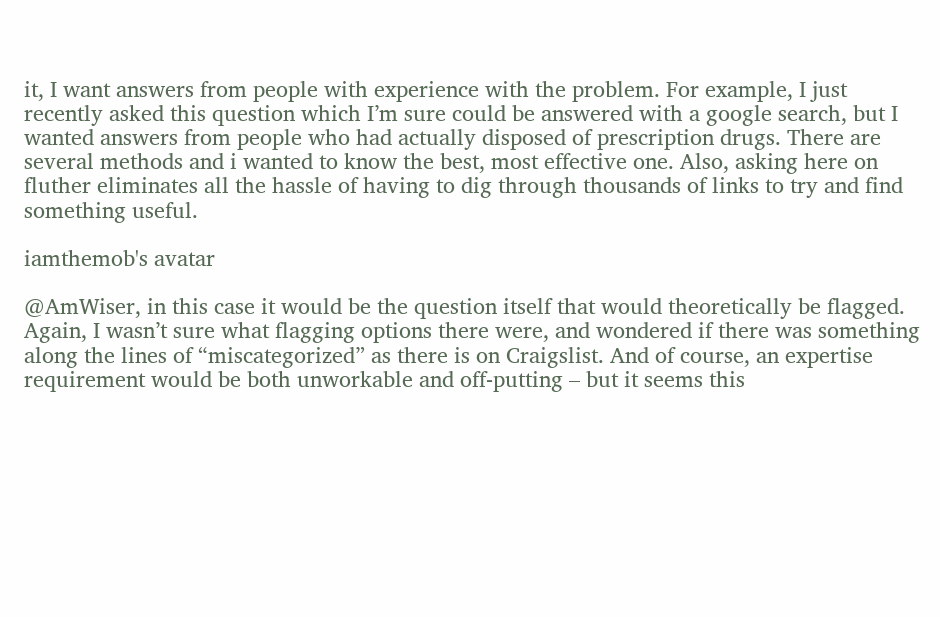it, I want answers from people with experience with the problem. For example, I just recently asked this question which I’m sure could be answered with a google search, but I wanted answers from people who had actually disposed of prescription drugs. There are several methods and i wanted to know the best, most effective one. Also, asking here on fluther eliminates all the hassle of having to dig through thousands of links to try and find something useful.

iamthemob's avatar

@AmWiser, in this case it would be the question itself that would theoretically be flagged. Again, I wasn’t sure what flagging options there were, and wondered if there was something along the lines of “miscategorized” as there is on Craigslist. And of course, an expertise requirement would be both unworkable and off-putting – but it seems this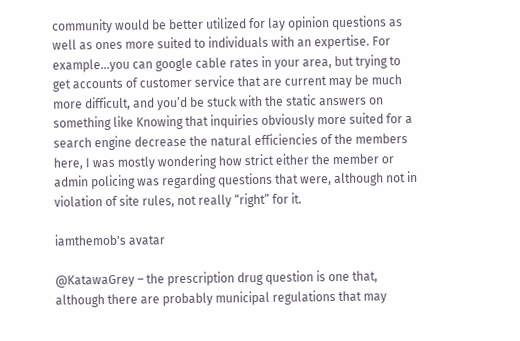community would be better utilized for lay opinion questions as well as ones more suited to individuals with an expertise. For example…you can google cable rates in your area, but trying to get accounts of customer service that are current may be much more difficult, and you’d be stuck with the static answers on something like Knowing that inquiries obviously more suited for a search engine decrease the natural efficiencies of the members here, I was mostly wondering how strict either the member or admin policing was regarding questions that were, although not in violation of site rules, not really “right” for it.

iamthemob's avatar

@KatawaGrey – the prescription drug question is one that, although there are probably municipal regulations that may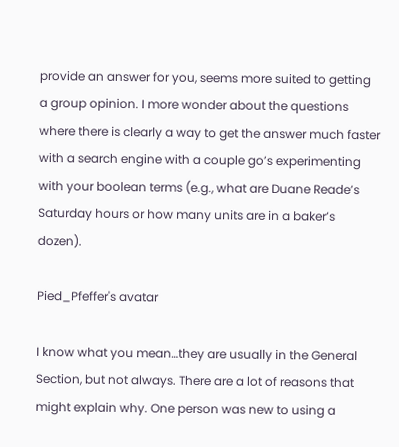provide an answer for you, seems more suited to getting a group opinion. I more wonder about the questions where there is clearly a way to get the answer much faster with a search engine with a couple go’s experimenting with your boolean terms (e.g., what are Duane Reade’s Saturday hours or how many units are in a baker’s dozen).

Pied_Pfeffer's avatar

I know what you mean…they are usually in the General Section, but not always. There are a lot of reasons that might explain why. One person was new to using a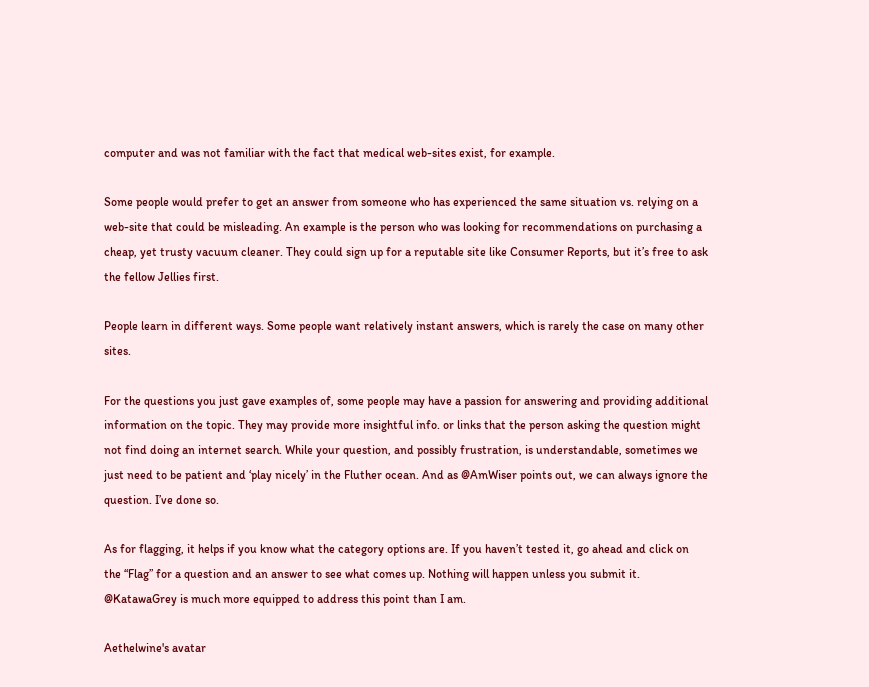computer and was not familiar with the fact that medical web-sites exist, for example.

Some people would prefer to get an answer from someone who has experienced the same situation vs. relying on a web-site that could be misleading. An example is the person who was looking for recommendations on purchasing a cheap, yet trusty vacuum cleaner. They could sign up for a reputable site like Consumer Reports, but it’s free to ask the fellow Jellies first.

People learn in different ways. Some people want relatively instant answers, which is rarely the case on many other sites.

For the questions you just gave examples of, some people may have a passion for answering and providing additional information on the topic. They may provide more insightful info. or links that the person asking the question might not find doing an internet search. While your question, and possibly frustration, is understandable, sometimes we just need to be patient and ‘play nicely’ in the Fluther ocean. And as @AmWiser points out, we can always ignore the question. I’ve done so.

As for flagging, it helps if you know what the category options are. If you haven’t tested it, go ahead and click on the “Flag” for a question and an answer to see what comes up. Nothing will happen unless you submit it. @KatawaGrey is much more equipped to address this point than I am.

Aethelwine's avatar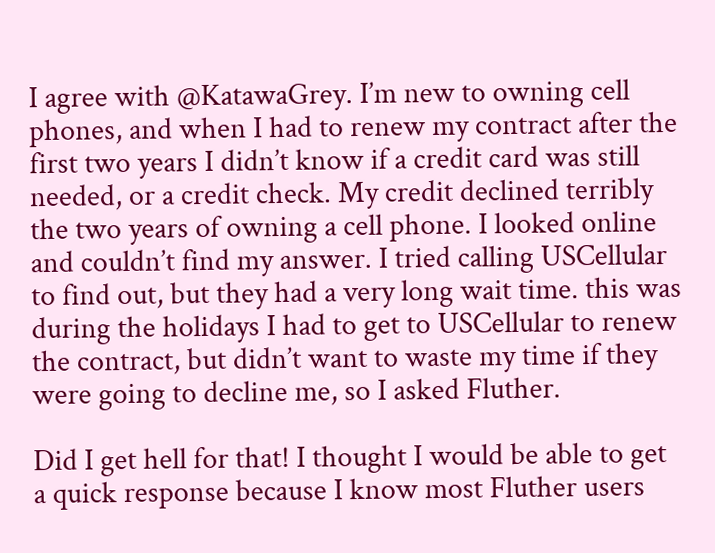I agree with @KatawaGrey. I’m new to owning cell phones, and when I had to renew my contract after the first two years I didn’t know if a credit card was still needed, or a credit check. My credit declined terribly the two years of owning a cell phone. I looked online and couldn’t find my answer. I tried calling USCellular to find out, but they had a very long wait time. this was during the holidays I had to get to USCellular to renew the contract, but didn’t want to waste my time if they were going to decline me, so I asked Fluther.

Did I get hell for that! I thought I would be able to get a quick response because I know most Fluther users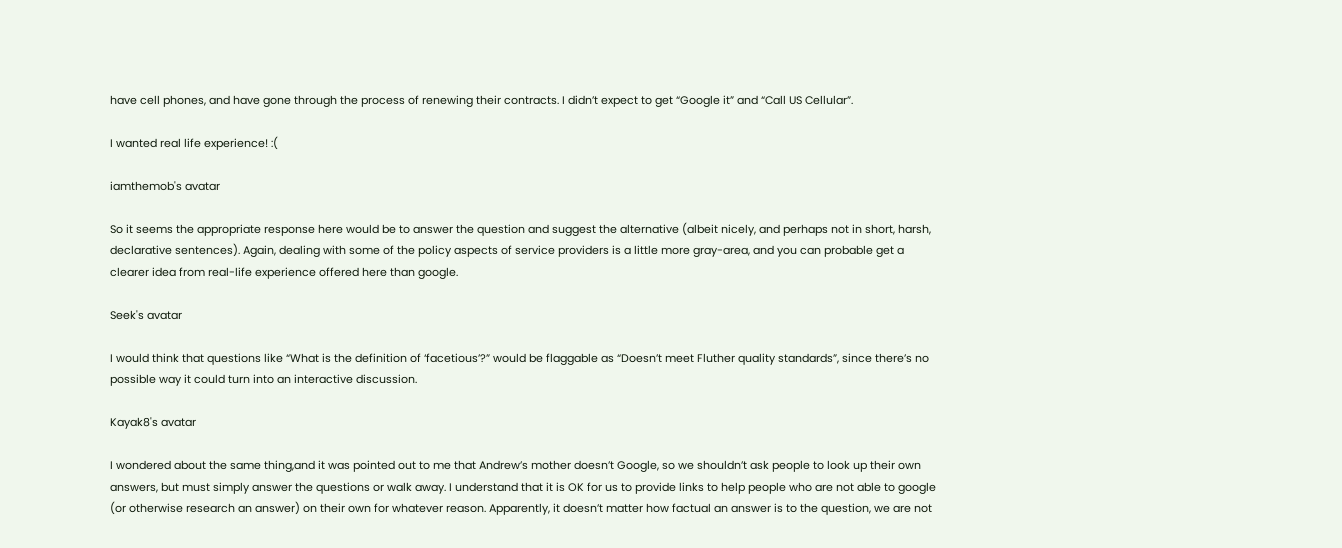have cell phones, and have gone through the process of renewing their contracts. I didn’t expect to get “Google it” and “Call US Cellular”.

I wanted real life experience! :(

iamthemob's avatar

So it seems the appropriate response here would be to answer the question and suggest the alternative (albeit nicely, and perhaps not in short, harsh, declarative sentences). Again, dealing with some of the policy aspects of service providers is a little more gray-area, and you can probable get a clearer idea from real-life experience offered here than google.

Seek's avatar

I would think that questions like “What is the definition of ‘facetious’?” would be flaggable as “Doesn’t meet Fluther quality standards”, since there’s no possible way it could turn into an interactive discussion.

Kayak8's avatar

I wondered about the same thing,and it was pointed out to me that Andrew’s mother doesn’t Google, so we shouldn’t ask people to look up their own answers, but must simply answer the questions or walk away. I understand that it is OK for us to provide links to help people who are not able to google (or otherwise research an answer) on their own for whatever reason. Apparently, it doesn’t matter how factual an answer is to the question, we are not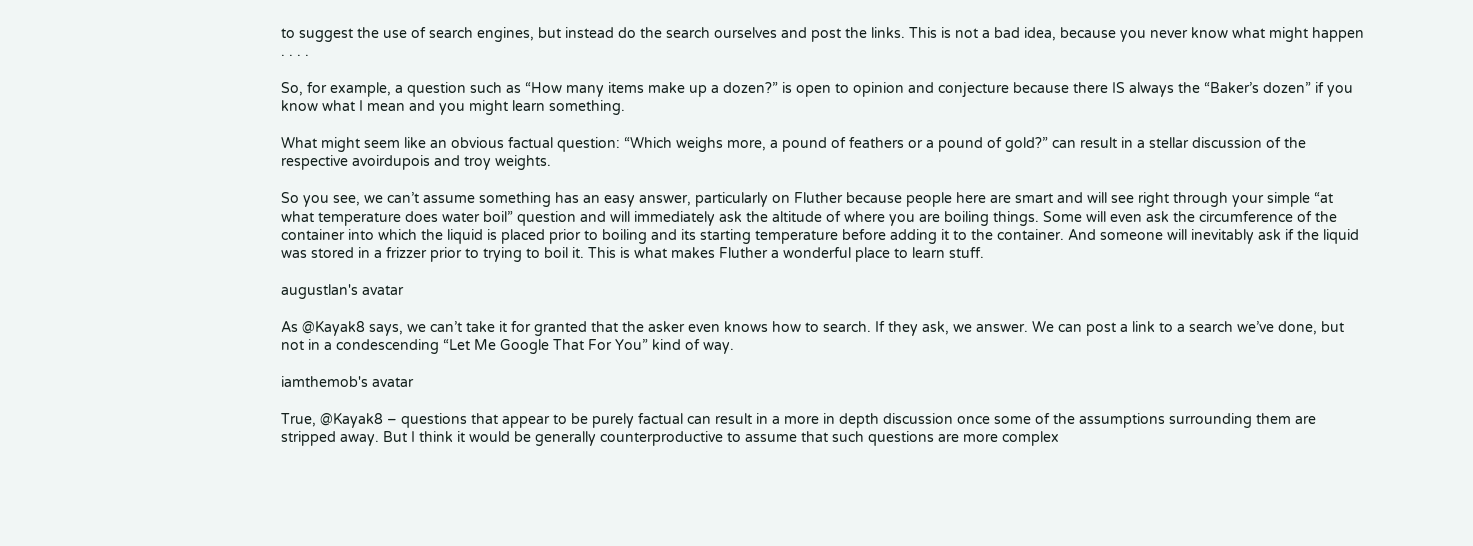to suggest the use of search engines, but instead do the search ourselves and post the links. This is not a bad idea, because you never know what might happen . . . .

So, for example, a question such as “How many items make up a dozen?” is open to opinion and conjecture because there IS always the “Baker’s dozen” if you know what I mean and you might learn something.

What might seem like an obvious factual question: “Which weighs more, a pound of feathers or a pound of gold?” can result in a stellar discussion of the respective avoirdupois and troy weights.

So you see, we can’t assume something has an easy answer, particularly on Fluther because people here are smart and will see right through your simple “at what temperature does water boil” question and will immediately ask the altitude of where you are boiling things. Some will even ask the circumference of the container into which the liquid is placed prior to boiling and its starting temperature before adding it to the container. And someone will inevitably ask if the liquid was stored in a frizzer prior to trying to boil it. This is what makes Fluther a wonderful place to learn stuff.

augustlan's avatar

As @Kayak8 says, we can’t take it for granted that the asker even knows how to search. If they ask, we answer. We can post a link to a search we’ve done, but not in a condescending “Let Me Google That For You” kind of way.

iamthemob's avatar

True, @Kayak8 – questions that appear to be purely factual can result in a more in depth discussion once some of the assumptions surrounding them are stripped away. But I think it would be generally counterproductive to assume that such questions are more complex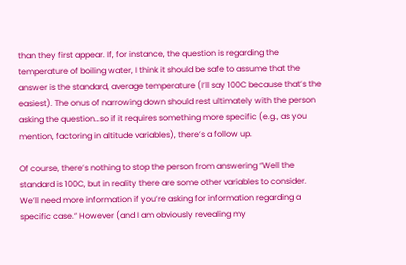than they first appear. If, for instance, the question is regarding the temperature of boiling water, I think it should be safe to assume that the answer is the standard, average temperature (I’ll say 100C because that’s the easiest). The onus of narrowing down should rest ultimately with the person asking the question…so if it requires something more specific (e.g., as you mention, factoring in altitude variables), there’s a follow up.

Of course, there’s nothing to stop the person from answering “Well the standard is 100C, but in reality there are some other variables to consider. We’ll need more information if you’re asking for information regarding a specific case.” However (and I am obviously revealing my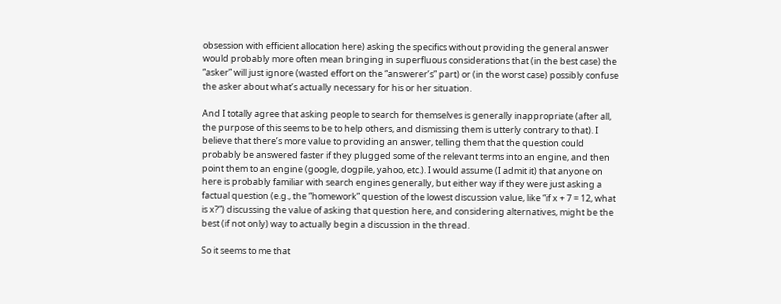obsession with efficient allocation here) asking the specifics without providing the general answer would probably more often mean bringing in superfluous considerations that (in the best case) the “asker” will just ignore (wasted effort on the “answerer’s” part) or (in the worst case) possibly confuse the asker about what’s actually necessary for his or her situation.

And I totally agree that asking people to search for themselves is generally inappropriate (after all, the purpose of this seems to be to help others, and dismissing them is utterly contrary to that). I believe that there’s more value to providing an answer, telling them that the question could probably be answered faster if they plugged some of the relevant terms into an engine, and then point them to an engine (google, dogpile, yahoo, etc.). I would assume (I admit it) that anyone on here is probably familiar with search engines generally, but either way if they were just asking a factual question (e.g., the “homework” question of the lowest discussion value, like “if x + 7 = 12, what is x?”) discussing the value of asking that question here, and considering alternatives, might be the best (if not only) way to actually begin a discussion in the thread.

So it seems to me that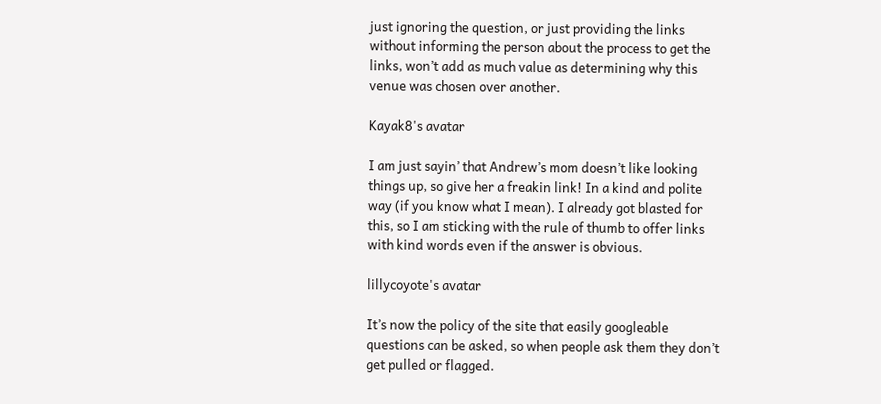just ignoring the question, or just providing the links without informing the person about the process to get the links, won’t add as much value as determining why this venue was chosen over another.

Kayak8's avatar

I am just sayin’ that Andrew’s mom doesn’t like looking things up, so give her a freakin link! In a kind and polite way (if you know what I mean). I already got blasted for this, so I am sticking with the rule of thumb to offer links with kind words even if the answer is obvious.

lillycoyote's avatar

It’s now the policy of the site that easily googleable questions can be asked, so when people ask them they don’t get pulled or flagged.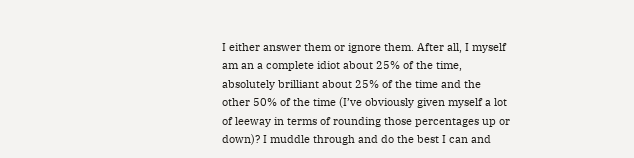I either answer them or ignore them. After all, I myself am an a complete idiot about 25% of the time, absolutely brilliant about 25% of the time and the other 50% of the time (I’ve obviously given myself a lot of leeway in terms of rounding those percentages up or down)? I muddle through and do the best I can and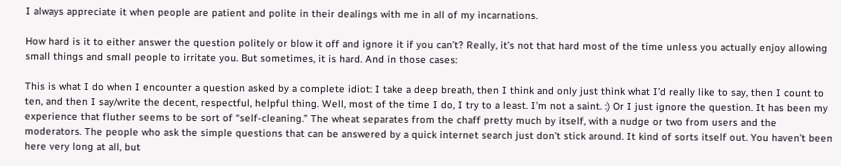I always appreciate it when people are patient and polite in their dealings with me in all of my incarnations.

How hard is it to either answer the question politely or blow it off and ignore it if you can’t? Really, it’s not that hard most of the time unless you actually enjoy allowing small things and small people to irritate you. But sometimes, it is hard. And in those cases:

This is what I do when I encounter a question asked by a complete idiot: I take a deep breath, then I think and only just think what I’d really like to say, then I count to ten, and then I say/write the decent, respectful, helpful thing. Well, most of the time I do, I try to a least. I’m not a saint. :) Or I just ignore the question. It has been my experience that fluther seems to be sort of “self-cleaning.” The wheat separates from the chaff pretty much by itself, with a nudge or two from users and the moderators. The people who ask the simple questions that can be answered by a quick internet search just don’t stick around. It kind of sorts itself out. You haven’t been here very long at all, but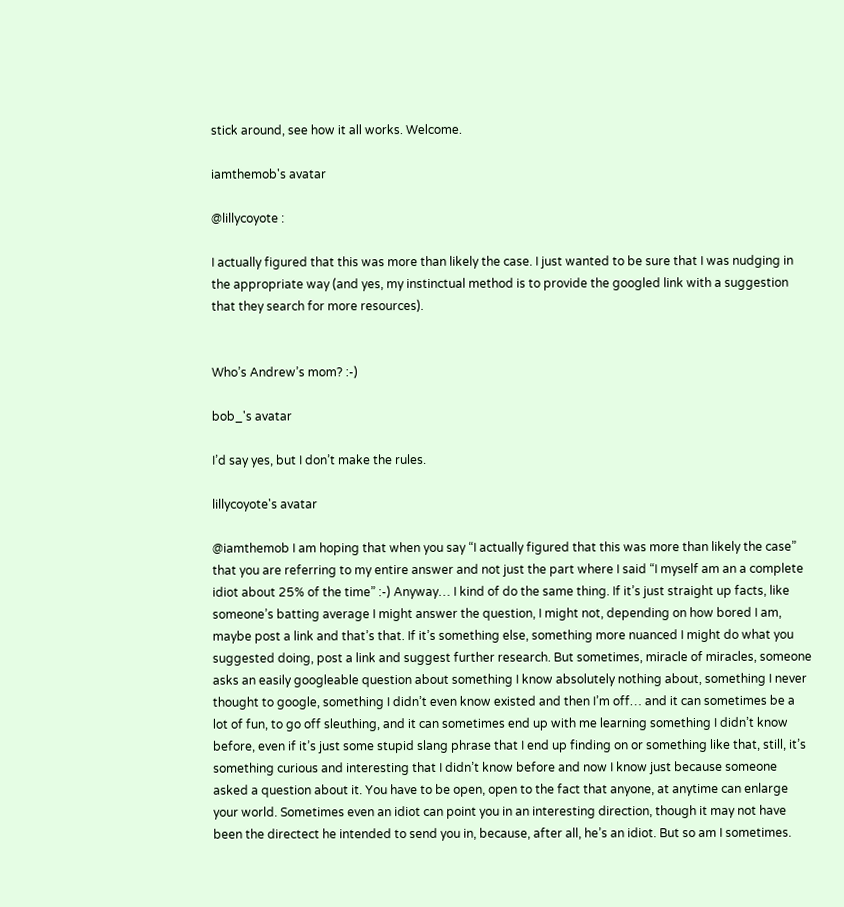stick around, see how it all works. Welcome.

iamthemob's avatar

@lillycoyote :

I actually figured that this was more than likely the case. I just wanted to be sure that I was nudging in the appropriate way (and yes, my instinctual method is to provide the googled link with a suggestion that they search for more resources).


Who’s Andrew’s mom? :-)

bob_'s avatar

I’d say yes, but I don’t make the rules.

lillycoyote's avatar

@iamthemob I am hoping that when you say “I actually figured that this was more than likely the case” that you are referring to my entire answer and not just the part where I said “I myself am an a complete idiot about 25% of the time” :-) Anyway… I kind of do the same thing. If it’s just straight up facts, like someone’s batting average I might answer the question, I might not, depending on how bored I am, maybe post a link and that’s that. If it’s something else, something more nuanced I might do what you suggested doing, post a link and suggest further research. But sometimes, miracle of miracles, someone asks an easily googleable question about something I know absolutely nothing about, something I never thought to google, something I didn’t even know existed and then I’m off… and it can sometimes be a lot of fun, to go off sleuthing, and it can sometimes end up with me learning something I didn’t know before, even if it’s just some stupid slang phrase that I end up finding on or something like that, still, it’s something curious and interesting that I didn’t know before and now I know just because someone asked a question about it. You have to be open, open to the fact that anyone, at anytime can enlarge your world. Sometimes even an idiot can point you in an interesting direction, though it may not have been the directect he intended to send you in, because, after all, he’s an idiot. But so am I sometimes.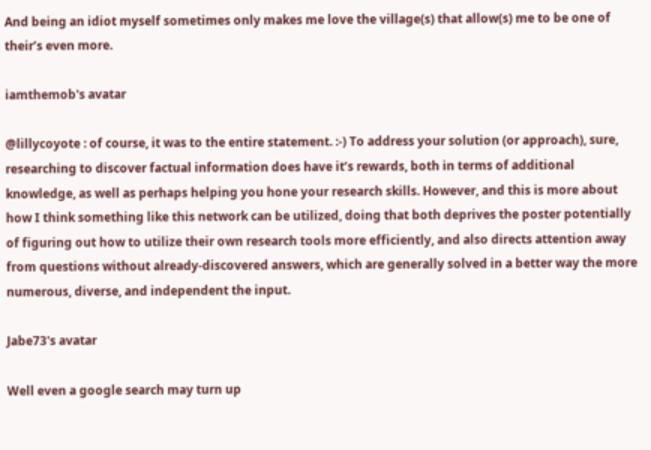And being an idiot myself sometimes only makes me love the village(s) that allow(s) me to be one of their’s even more.

iamthemob's avatar

@lillycoyote : of course, it was to the entire statement. :-) To address your solution (or approach), sure, researching to discover factual information does have it’s rewards, both in terms of additional knowledge, as well as perhaps helping you hone your research skills. However, and this is more about how I think something like this network can be utilized, doing that both deprives the poster potentially of figuring out how to utilize their own research tools more efficiently, and also directs attention away from questions without already-discovered answers, which are generally solved in a better way the more numerous, diverse, and independent the input.

Jabe73's avatar

Well even a google search may turn up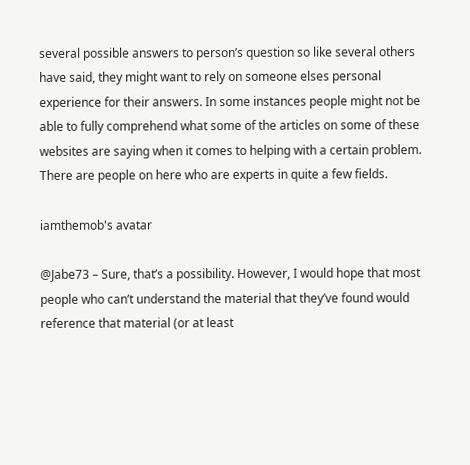several possible answers to person’s question so like several others have said, they might want to rely on someone elses personal experience for their answers. In some instances people might not be able to fully comprehend what some of the articles on some of these websites are saying when it comes to helping with a certain problem. There are people on here who are experts in quite a few fields.

iamthemob's avatar

@Jabe73 – Sure, that’s a possibility. However, I would hope that most people who can’t understand the material that they’ve found would reference that material (or at least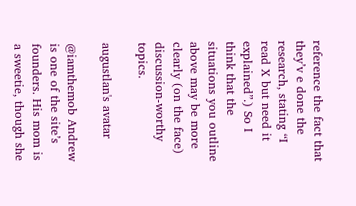reference the fact that they’v e done the research, stating “I read X but need it explained”.) So I think that the situations you outline above may be more clearly (on the face) discussion-worthy topics.

augustlan's avatar

@iamthemob Andrew is one of the site’s founders. His mom is a sweetie, though she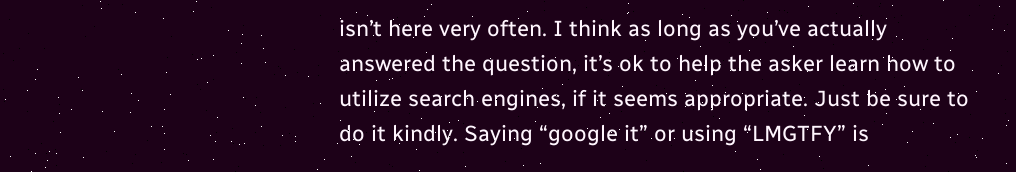isn’t here very often. I think as long as you’ve actually answered the question, it’s ok to help the asker learn how to utilize search engines, if it seems appropriate. Just be sure to do it kindly. Saying “google it” or using “LMGTFY” is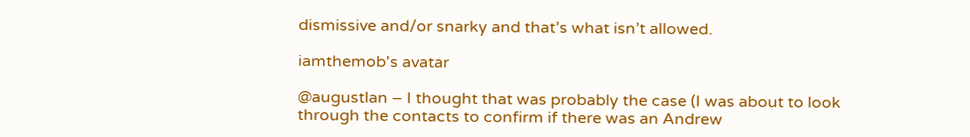dismissive and/or snarky and that’s what isn’t allowed.

iamthemob's avatar

@augustlan – I thought that was probably the case (I was about to look through the contacts to confirm if there was an Andrew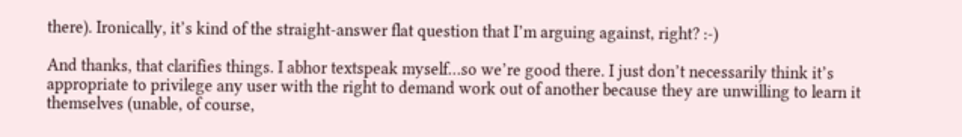there). Ironically, it’s kind of the straight-answer flat question that I’m arguing against, right? :-)

And thanks, that clarifies things. I abhor textspeak myself…so we’re good there. I just don’t necessarily think it’s appropriate to privilege any user with the right to demand work out of another because they are unwilling to learn it themselves (unable, of course,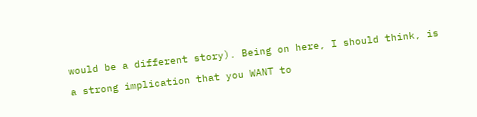would be a different story). Being on here, I should think, is a strong implication that you WANT to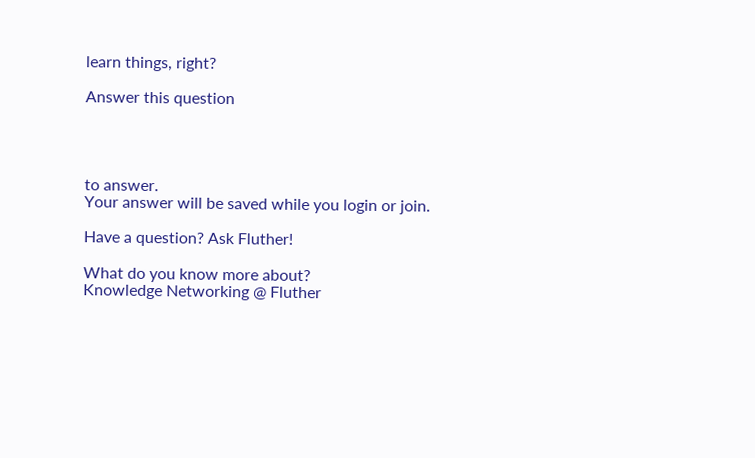learn things, right?

Answer this question




to answer.
Your answer will be saved while you login or join.

Have a question? Ask Fluther!

What do you know more about?
Knowledge Networking @ Fluther